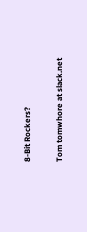8-Bit Rockers?

Tom tomwhore at slack.net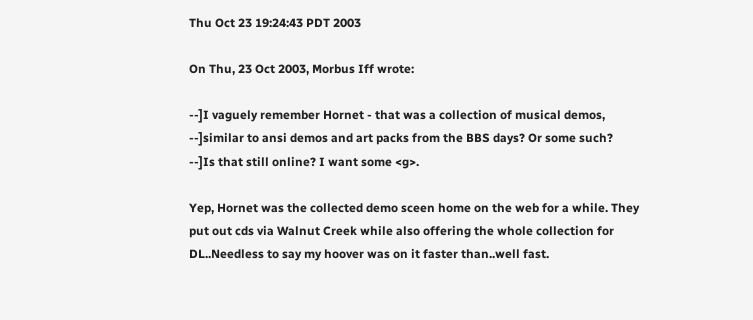Thu Oct 23 19:24:43 PDT 2003

On Thu, 23 Oct 2003, Morbus Iff wrote:

--]I vaguely remember Hornet - that was a collection of musical demos,
--]similar to ansi demos and art packs from the BBS days? Or some such?
--]Is that still online? I want some <g>.

Yep, Hornet was the collected demo sceen home on the web for a while. They
put out cds via Walnut Creek while also offering the whole collection for
DL..Needless to say my hoover was on it faster than..well fast.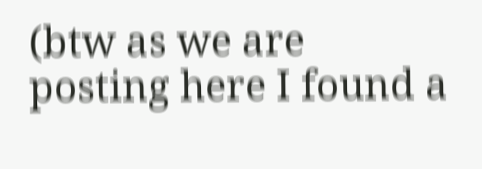(btw as we are posting here I found a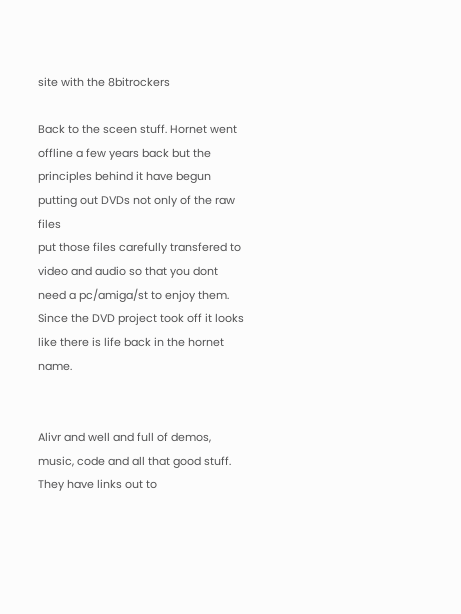site with the 8bitrockers

Back to the sceen stuff. Hornet went offline a few years back but the
principles behind it have begun putting out DVDs not only of the raw files
put those files carefully transfered to video and audio so that you dont
need a pc/amiga/st to enjoy them. Since the DVD project took off it looks
like there is life back in the hornet name.


Alivr and well and full of demos, music, code and all that good stuff.
They have links out to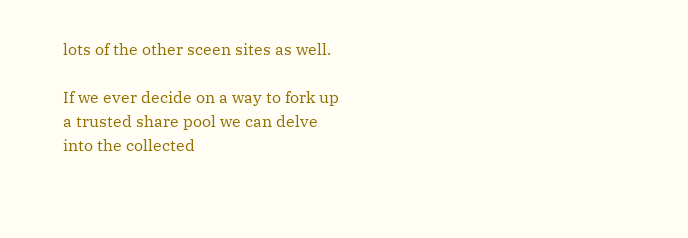lots of the other sceen sites as well.

If we ever decide on a way to fork up a trusted share pool we can delve
into the collected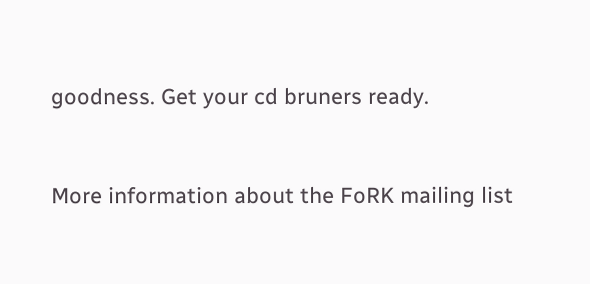goodness. Get your cd bruners ready.


More information about the FoRK mailing list